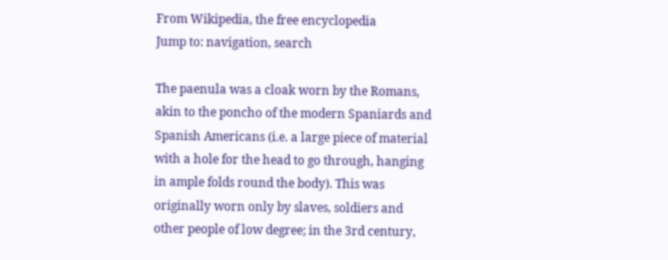From Wikipedia, the free encyclopedia
Jump to: navigation, search

The paenula was a cloak worn by the Romans, akin to the poncho of the modern Spaniards and Spanish Americans (i.e. a large piece of material with a hole for the head to go through, hanging in ample folds round the body). This was originally worn only by slaves, soldiers and other people of low degree; in the 3rd century,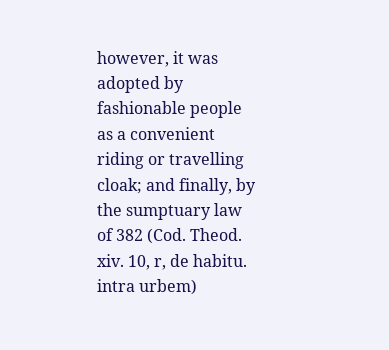however, it was adopted by fashionable people as a convenient riding or travelling cloak; and finally, by the sumptuary law of 382 (Cod. Theod. xiv. 10, r, de habitu. intra urbem)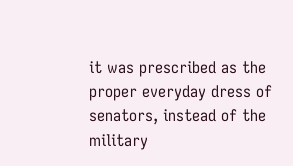it was prescribed as the proper everyday dress of senators, instead of the military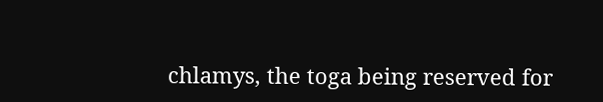chlamys, the toga being reserved for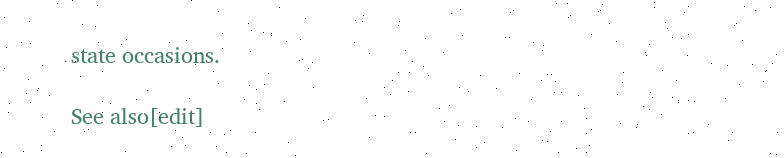state occasions.

See also[edit]